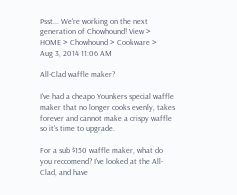Psst... We're working on the next generation of Chowhound! View >
HOME > Chowhound > Cookware >
Aug 3, 2014 11:06 AM

All-Clad waffle maker?

I've had a cheapo Younkers special waffle maker that no longer cooks evenly, takes forever and cannot make a crispy waffle so it's time to upgrade.

For a sub $150 waffle maker, what do you reccomend? I've looked at the All-Clad, and have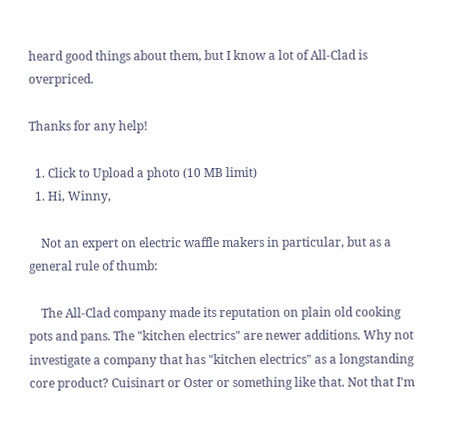heard good things about them, but I know a lot of All-Clad is overpriced.

Thanks for any help!

  1. Click to Upload a photo (10 MB limit)
  1. Hi, Winny,

    Not an expert on electric waffle makers in particular, but as a general rule of thumb:

    The All-Clad company made its reputation on plain old cooking pots and pans. The "kitchen electrics" are newer additions. Why not investigate a company that has "kitchen electrics" as a longstanding core product? Cuisinart or Oster or something like that. Not that I'm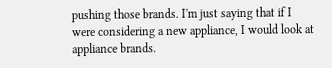pushing those brands. I'm just saying that if I were considering a new appliance, I would look at appliance brands.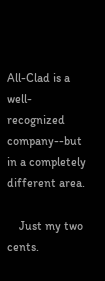All-Clad is a well-recognized company--but in a completely different area.

    Just my two cents.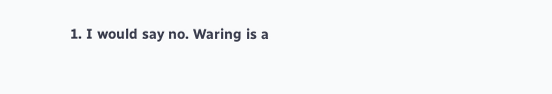1. I would say no. Waring is a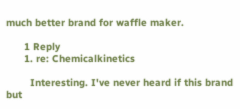much better brand for waffle maker.

      1 Reply
      1. re: Chemicalkinetics

        Interesting. I've never heard if this brand but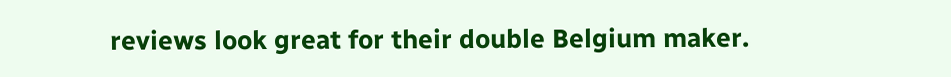reviews look great for their double Belgium maker.